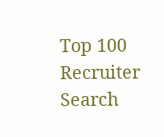Top 100 Recruiter Search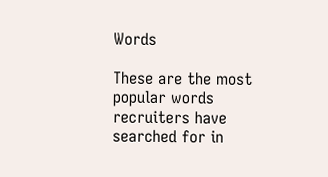Words

These are the most popular words recruiters have searched for in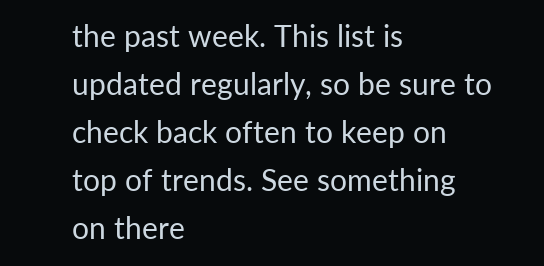the past week. This list is updated regularly, so be sure to check back often to keep on top of trends. See something on there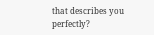that describes you perfectly?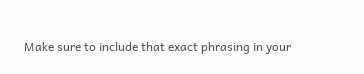Make sure to include that exact phrasing in your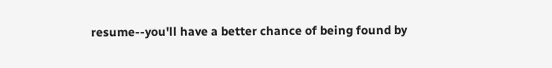resume--you'll have a better chance of being found by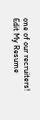one of our recruiters!
Edit My Resume